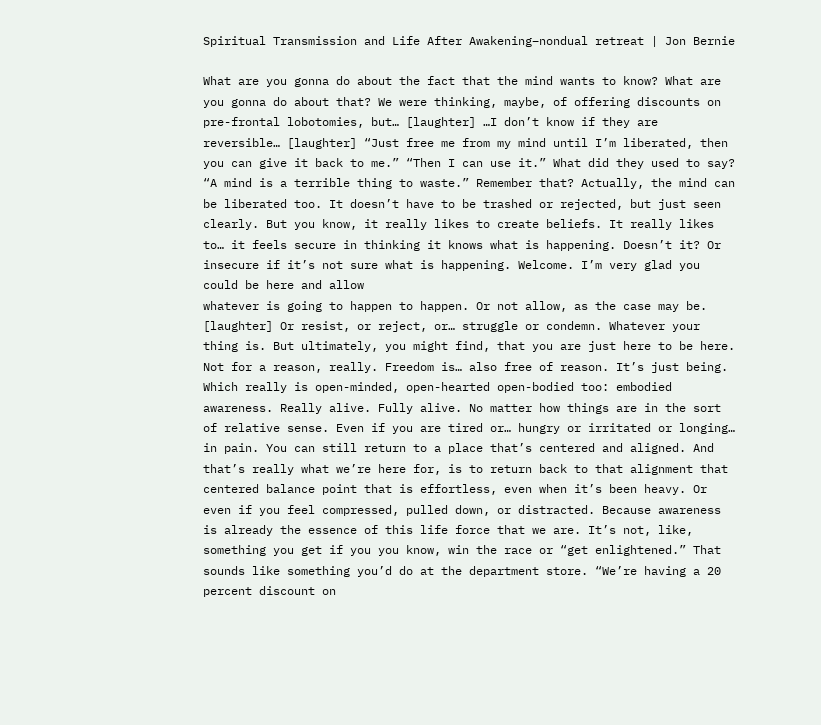Spiritual Transmission and Life After Awakening–nondual retreat | Jon Bernie

What are you gonna do about the fact that the mind wants to know? What are you gonna do about that? We were thinking, maybe, of offering discounts on pre-frontal lobotomies, but… [laughter] …I don’t know if they are reversible… [laughter] “Just free me from my mind until I’m liberated, then you can give it back to me.” “Then I can use it.” What did they used to say? “A mind is a terrible thing to waste.” Remember that? Actually, the mind can be liberated too. It doesn’t have to be trashed or rejected, but just seen clearly. But you know, it really likes to create beliefs. It really likes to… it feels secure in thinking it knows what is happening. Doesn’t it? Or insecure if it’s not sure what is happening. Welcome. I’m very glad you could be here and allow
whatever is going to happen to happen. Or not allow, as the case may be. [laughter] Or resist, or reject, or… struggle or condemn. Whatever your thing is. But ultimately, you might find, that you are just here to be here. Not for a reason, really. Freedom is… also free of reason. It’s just being. Which really is open-minded, open-hearted open-bodied too: embodied awareness. Really alive. Fully alive. No matter how things are in the sort of relative sense. Even if you are tired or… hungry or irritated or longing… in pain. You can still return to a place that’s centered and aligned. And that’s really what we’re here for, is to return back to that alignment that centered balance point that is effortless, even when it’s been heavy. Or even if you feel compressed, pulled down, or distracted. Because awareness is already the essence of this life force that we are. It’s not, like, something you get if you you know, win the race or “get enlightened.” That sounds like something you’d do at the department store. “We’re having a 20 percent discount on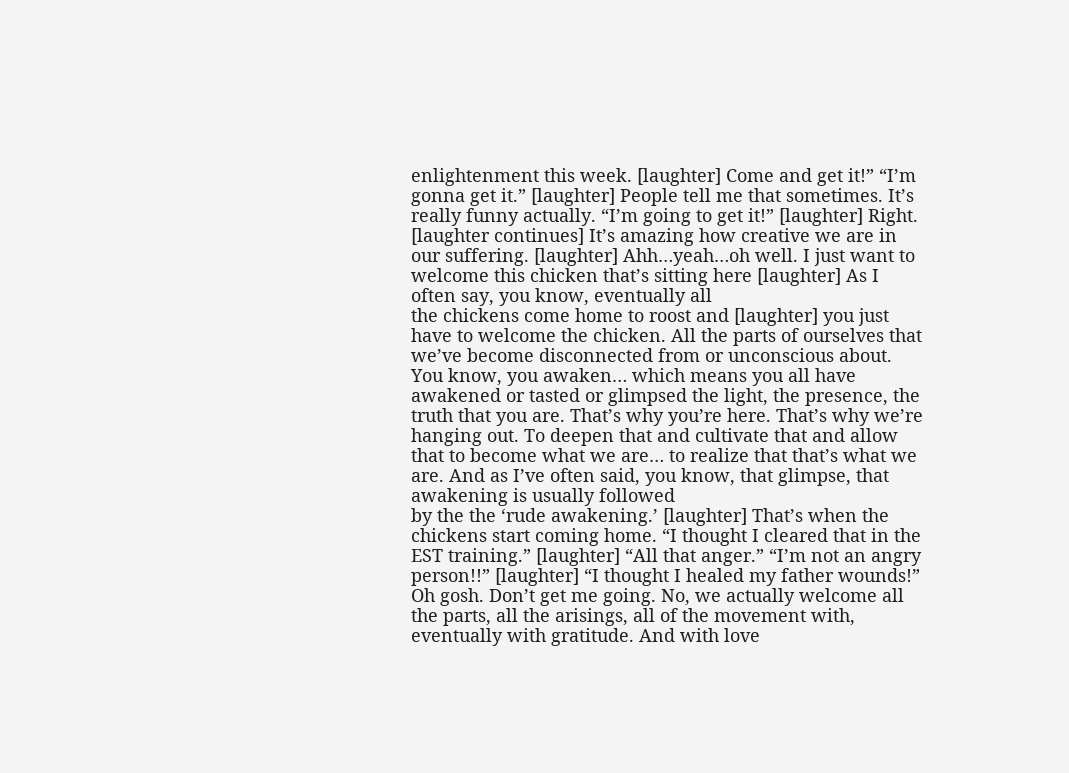enlightenment this week. [laughter] Come and get it!” “I’m gonna get it.” [laughter] People tell me that sometimes. It’s really funny actually. “I’m going to get it!” [laughter] Right. [laughter continues] It’s amazing how creative we are in our suffering. [laughter] Ahh…yeah…oh well. I just want to welcome this chicken that’s sitting here [laughter] As I often say, you know, eventually all
the chickens come home to roost and [laughter] you just have to welcome the chicken. All the parts of ourselves that we’ve become disconnected from or unconscious about. You know, you awaken… which means you all have awakened or tasted or glimpsed the light, the presence, the truth that you are. That’s why you’re here. That’s why we’re hanging out. To deepen that and cultivate that and allow that to become what we are… to realize that that’s what we are. And as I’ve often said, you know, that glimpse, that awakening is usually followed
by the the ‘rude awakening.’ [laughter] That’s when the chickens start coming home. “I thought I cleared that in the EST training.” [laughter] “All that anger.” “I’m not an angry person!!” [laughter] “I thought I healed my father wounds!” Oh gosh. Don’t get me going. No, we actually welcome all the parts, all the arisings, all of the movement with, eventually with gratitude. And with love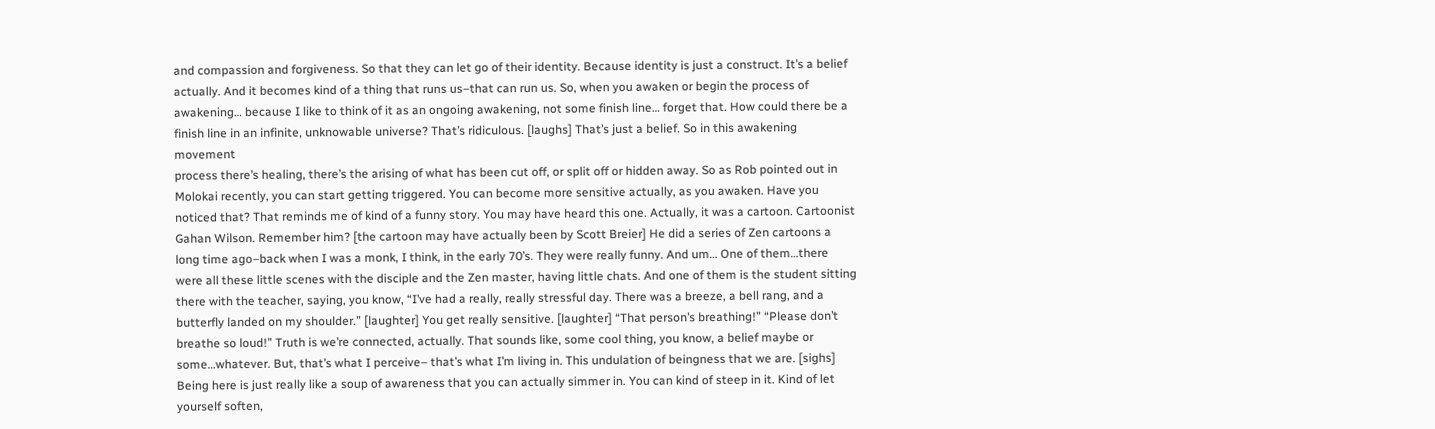and compassion and forgiveness. So that they can let go of their identity. Because identity is just a construct. It’s a belief actually. And it becomes kind of a thing that runs us–that can run us. So, when you awaken or begin the process of awakening… because I like to think of it as an ongoing awakening, not some finish line… forget that. How could there be a finish line in an infinite, unknowable universe? That’s ridiculous. [laughs] That’s just a belief. So in this awakening movement
process there’s healing, there’s the arising of what has been cut off, or split off or hidden away. So as Rob pointed out in Molokai recently, you can start getting triggered. You can become more sensitive actually, as you awaken. Have you noticed that? That reminds me of kind of a funny story. You may have heard this one. Actually, it was a cartoon. Cartoonist Gahan Wilson. Remember him? [the cartoon may have actually been by Scott Breier] He did a series of Zen cartoons a long time ago–back when I was a monk, I think, in the early 70’s. They were really funny. And um… One of them…there were all these little scenes with the disciple and the Zen master, having little chats. And one of them is the student sitting there with the teacher, saying, you know, “I’ve had a really, really stressful day. There was a breeze, a bell rang, and a butterfly landed on my shoulder.” [laughter] You get really sensitive. [laughter] “That person’s breathing!” “Please don’t breathe so loud!” Truth is we’re connected, actually. That sounds like, some cool thing, you know, a belief maybe or some…whatever. But, that’s what I perceive– that’s what I’m living in. This undulation of beingness that we are. [sighs] Being here is just really like a soup of awareness that you can actually simmer in. You can kind of steep in it. Kind of let yourself soften,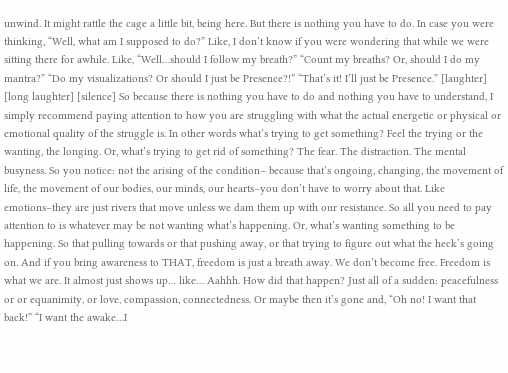unwind. It might rattle the cage a little bit, being here. But there is nothing you have to do. In case you were thinking, “Well, what am I supposed to do?” Like, I don’t know if you were wondering that while we were sitting there for awhile. Like, “Well…should I follow my breath?” “Count my breaths? Or, should I do my mantra?” “Do my visualizations? Or should I just be Presence?!” “That’s it! I’ll just be Presence.” [laughter] [long laughter] [silence] So because there is nothing you have to do and nothing you have to understand, I simply recommend paying attention to how you are struggling with what the actual energetic or physical or emotional quality of the struggle is. In other words what’s trying to get something? Feel the trying or the wanting, the longing. Or, what’s trying to get rid of something? The fear. The distraction. The mental busyness. So you notice: not the arising of the condition– because that’s ongoing, changing, the movement of life, the movement of our bodies, our minds, our hearts–you don’t have to worry about that. Like emotions–they are just rivers that move unless we dam them up with our resistance. So all you need to pay attention to is whatever may be not wanting what’s happening. Or, what’s wanting something to be happening. So that pulling towards or that pushing away, or that trying to figure out what the heck’s going on. And if you bring awareness to THAT, freedom is just a breath away. We don’t become free. Freedom is what we are. It almost just shows up… like… Aahhh. How did that happen? Just all of a sudden: peacefulness or or equanimity, or love, compassion, connectedness. Or maybe then it’s gone and, “Oh no! I want that back!” “I want the awake…I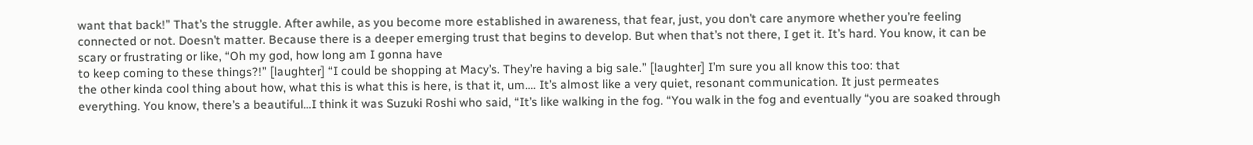want that back!” That’s the struggle. After awhile, as you become more established in awareness, that fear, just, you don’t care anymore whether you’re feeling connected or not. Doesn’t matter. Because there is a deeper emerging trust that begins to develop. But when that’s not there, I get it. It’s hard. You know, it can be scary or frustrating or like, “Oh my god, how long am I gonna have
to keep coming to these things?!” [laughter] “I could be shopping at Macy’s. They’re having a big sale.” [laughter] I’m sure you all know this too: that
the other kinda cool thing about how, what this is what this is here, is that it, um…. It’s almost like a very quiet, resonant communication. It just permeates everything. You know, there’s a beautiful…I think it was Suzuki Roshi who said, “It’s like walking in the fog. “You walk in the fog and eventually “you are soaked through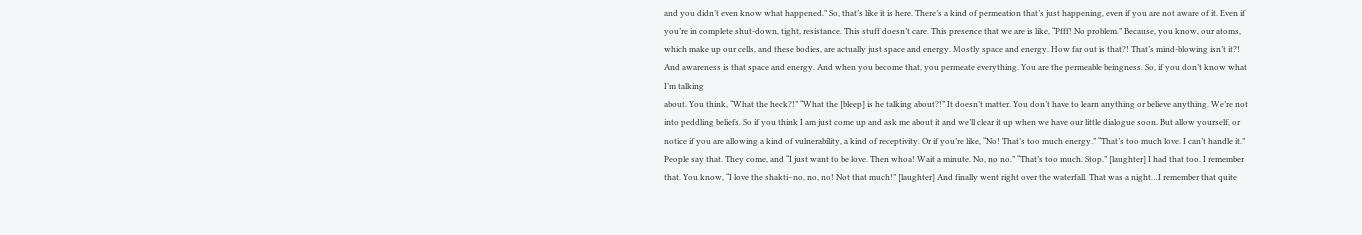and you didn’t even know what happened.” So, that’s like it is here. There’s a kind of permeation that’s just happening, even if you are not aware of it. Even if you’re in complete shut-down, tight, resistance. This stuff doesn’t care. This presence that we are is like, “Pfff! No problem.” Because, you know, our atoms, which make up our cells, and these bodies, are actually just space and energy. Mostly space and energy. How far out is that?! That’s mind-blowing isn’t it?! And awareness is that space and energy. And when you become that, you permeate everything. You are the permeable beingness. So, if you don’t know what I’m talking
about. You think, “What the heck?!” “What the [bleep] is he talking about?!” It doesn’t matter. You don’t have to learn anything or believe anything. We’re not into peddling beliefs. So if you think I am just come up and ask me about it and we’ll clear it up when we have our little dialogue soon. But allow yourself, or notice if you are allowing a kind of vulnerability, a kind of receptivity. Or if you’re like, “No! That’s too much energy.” “That’s too much love. I can’t handle it.” People say that. They come, and “I just want to be love. Then whoa! Wait a minute. No, no no.” “That’s too much. Stop.” [laughter] I had that too. I remember that. You know, “I love the shakti–no, no, no! Not that much!” [laughter] And finally went right over the waterfall. That was a night…I remember that quite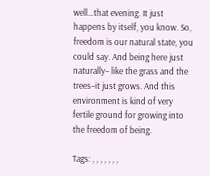well…that evening. It just happens by itself, you know. So, freedom is our natural state, you could say. And being here just naturally– like the grass and the trees–it just grows. And this environment is kind of very
fertile ground for growing into the freedom of being.

Tags: , , , , , , ,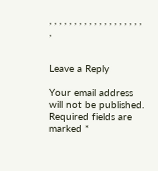, , , , , , , , , , , , , , , , , , , ,


Leave a Reply

Your email address will not be published. Required fields are marked *